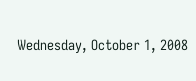Wednesday, October 1, 2008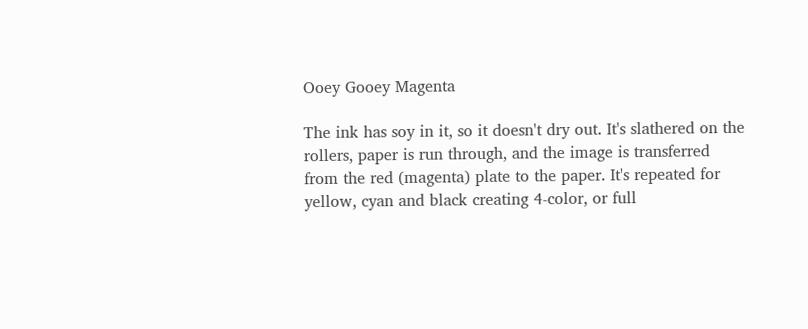Ooey Gooey Magenta

The ink has soy in it, so it doesn't dry out. It's slathered on the rollers, paper is run through, and the image is transferred from the red (magenta) plate to the paper. It's repeated for yellow, cyan and black creating 4-color, or full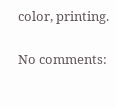color, printing.

No comments: